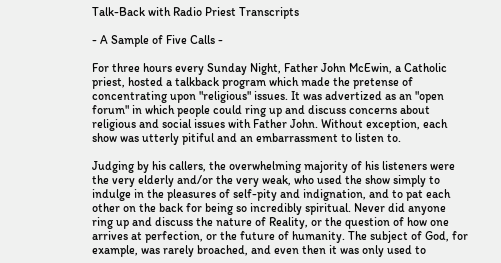Talk-Back with Radio Priest Transcripts

- A Sample of Five Calls -

For three hours every Sunday Night, Father John McEwin, a Catholic priest, hosted a talkback program which made the pretense of concentrating upon "religious" issues. It was advertized as an "open forum" in which people could ring up and discuss concerns about religious and social issues with Father John. Without exception, each show was utterly pitiful and an embarrassment to listen to.

Judging by his callers, the overwhelming majority of his listeners were the very elderly and/or the very weak, who used the show simply to indulge in the pleasures of self-pity and indignation, and to pat each other on the back for being so incredibly spiritual. Never did anyone ring up and discuss the nature of Reality, or the question of how one arrives at perfection, or the future of humanity. The subject of God, for example, was rarely broached, and even then it was only used to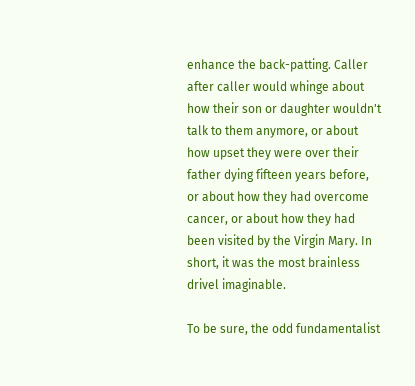enhance the back-patting. Caller after caller would whinge about how their son or daughter wouldn't talk to them anymore, or about how upset they were over their father dying fifteen years before, or about how they had overcome cancer, or about how they had been visited by the Virgin Mary. In short, it was the most brainless drivel imaginable.

To be sure, the odd fundamentalist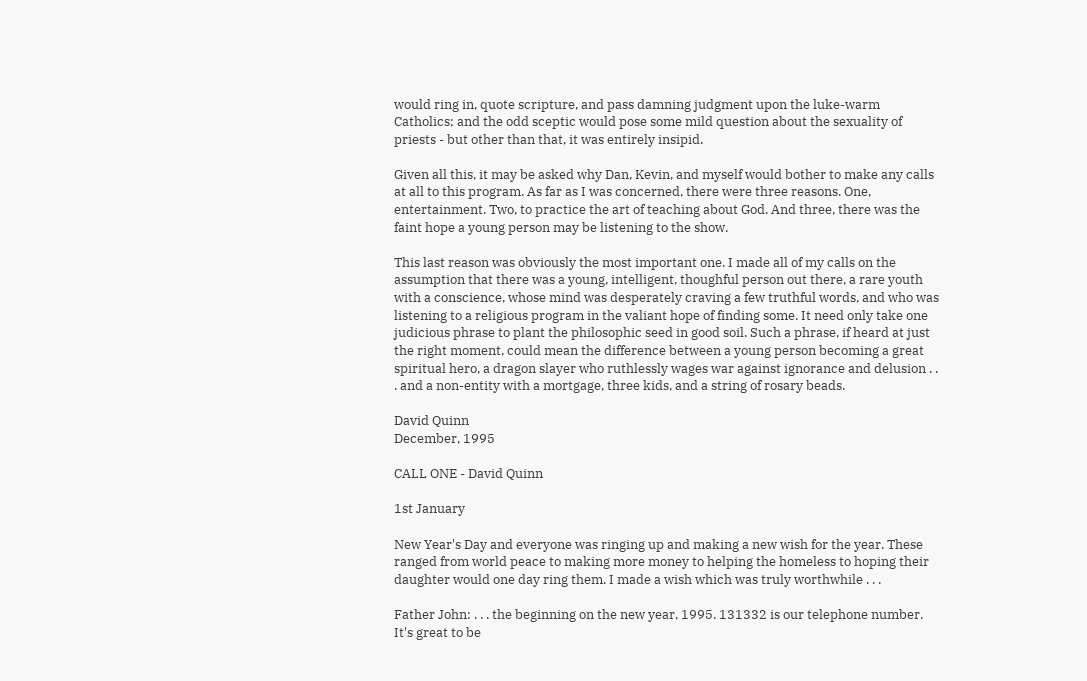would ring in, quote scripture, and pass damning judgment upon the luke-warm Catholics; and the odd sceptic would pose some mild question about the sexuality of priests - but other than that, it was entirely insipid.

Given all this, it may be asked why Dan, Kevin, and myself would bother to make any calls at all to this program. As far as I was concerned, there were three reasons. One, entertainment. Two, to practice the art of teaching about God. And three, there was the faint hope a young person may be listening to the show.

This last reason was obviously the most important one. I made all of my calls on the assumption that there was a young, intelligent, thoughful person out there, a rare youth with a conscience, whose mind was desperately craving a few truthful words, and who was listening to a religious program in the valiant hope of finding some. It need only take one judicious phrase to plant the philosophic seed in good soil. Such a phrase, if heard at just the right moment, could mean the difference between a young person becoming a great spiritual hero, a dragon slayer who ruthlessly wages war against ignorance and delusion . . . and a non-entity with a mortgage, three kids, and a string of rosary beads.

David Quinn
December, 1995

CALL ONE - David Quinn

1st January

New Year's Day and everyone was ringing up and making a new wish for the year. These ranged from world peace to making more money to helping the homeless to hoping their daughter would one day ring them. I made a wish which was truly worthwhile . . .

Father John: . . . the beginning on the new year, 1995. 131332 is our telephone number. It's great to be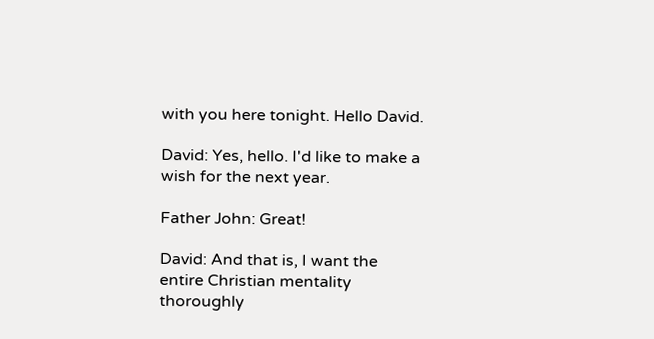with you here tonight. Hello David.

David: Yes, hello. I'd like to make a wish for the next year.

Father John: Great!

David: And that is, I want the entire Christian mentality thoroughly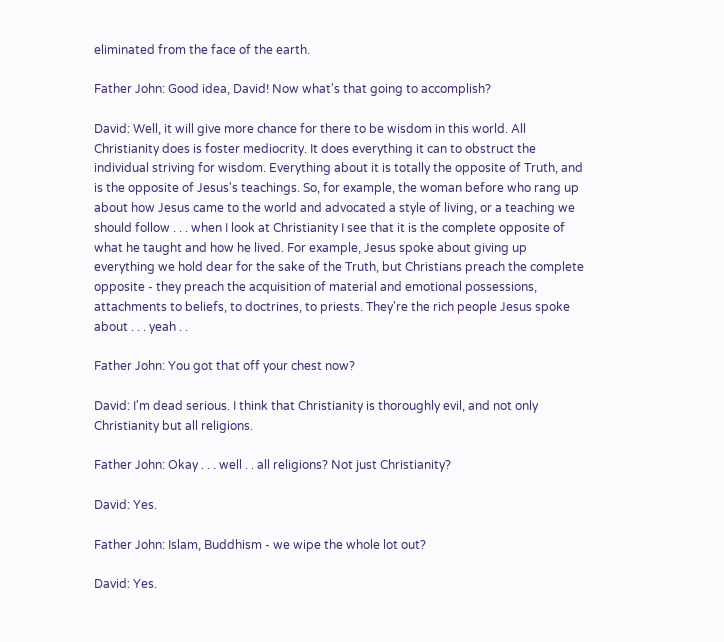eliminated from the face of the earth.

Father John: Good idea, David! Now what's that going to accomplish?

David: Well, it will give more chance for there to be wisdom in this world. All Christianity does is foster mediocrity. It does everything it can to obstruct the individual striving for wisdom. Everything about it is totally the opposite of Truth, and is the opposite of Jesus's teachings. So, for example, the woman before who rang up about how Jesus came to the world and advocated a style of living, or a teaching we should follow . . . when I look at Christianity I see that it is the complete opposite of what he taught and how he lived. For example, Jesus spoke about giving up everything we hold dear for the sake of the Truth, but Christians preach the complete opposite - they preach the acquisition of material and emotional possessions, attachments to beliefs, to doctrines, to priests. They're the rich people Jesus spoke about . . . yeah . .

Father John: You got that off your chest now?

David: I'm dead serious. I think that Christianity is thoroughly evil, and not only Christianity but all religions.

Father John: Okay . . . well . . all religions? Not just Christianity?

David: Yes.

Father John: Islam, Buddhism - we wipe the whole lot out?

David: Yes.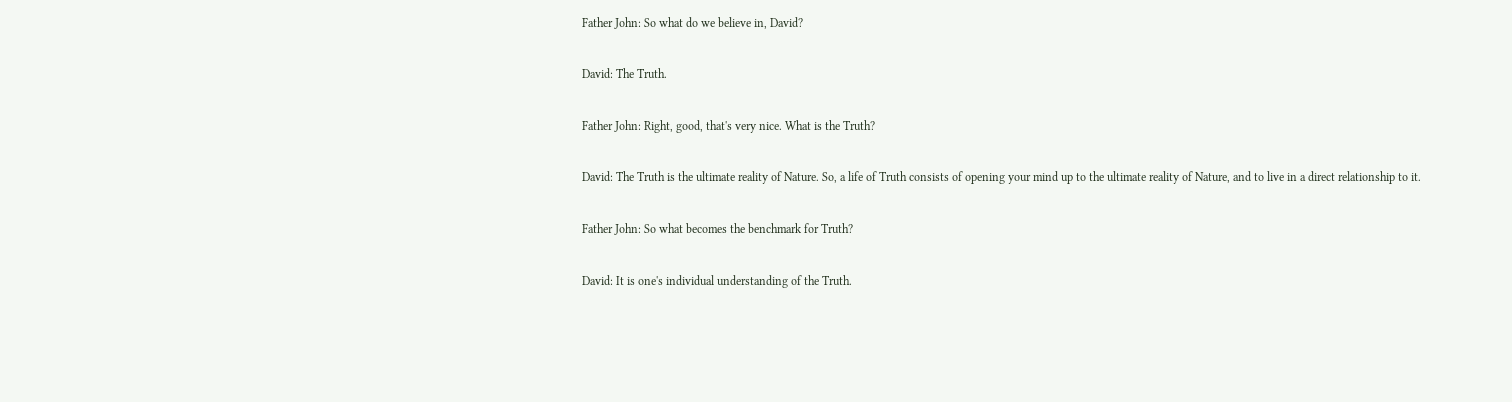Father John: So what do we believe in, David?

David: The Truth.

Father John: Right, good, that's very nice. What is the Truth?

David: The Truth is the ultimate reality of Nature. So, a life of Truth consists of opening your mind up to the ultimate reality of Nature, and to live in a direct relationship to it.

Father John: So what becomes the benchmark for Truth?

David: It is one's individual understanding of the Truth.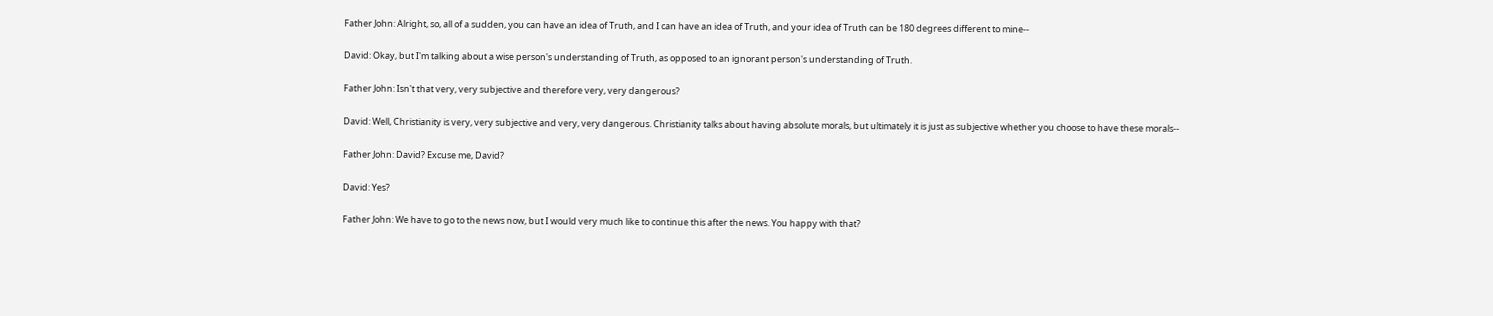Father John: Alright, so, all of a sudden, you can have an idea of Truth, and I can have an idea of Truth, and your idea of Truth can be 180 degrees different to mine--

David: Okay, but I'm talking about a wise person's understanding of Truth, as opposed to an ignorant person's understanding of Truth.

Father John: Isn't that very, very subjective and therefore very, very dangerous?

David: Well, Christianity is very, very subjective and very, very dangerous. Christianity talks about having absolute morals, but ultimately it is just as subjective whether you choose to have these morals--

Father John: David? Excuse me, David?

David: Yes?

Father John: We have to go to the news now, but I would very much like to continue this after the news. You happy with that?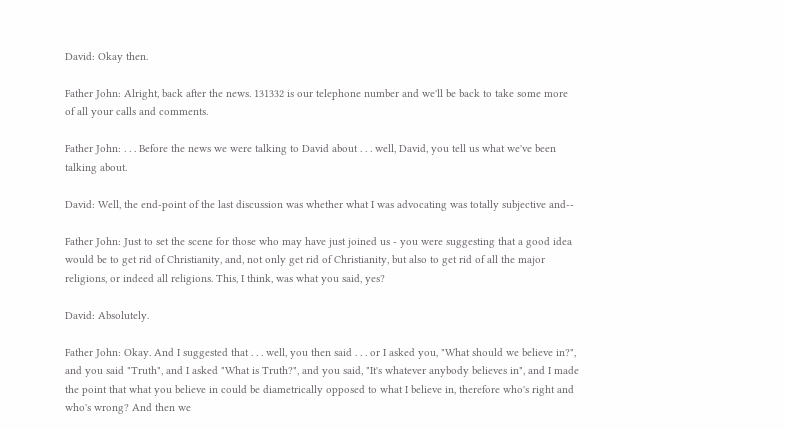David: Okay then.

Father John: Alright, back after the news. 131332 is our telephone number and we'll be back to take some more of all your calls and comments.

Father John: . . . Before the news we were talking to David about . . . well, David, you tell us what we've been talking about.

David: Well, the end-point of the last discussion was whether what I was advocating was totally subjective and--

Father John: Just to set the scene for those who may have just joined us - you were suggesting that a good idea would be to get rid of Christianity, and, not only get rid of Christianity, but also to get rid of all the major religions, or indeed all religions. This, I think, was what you said, yes?

David: Absolutely.

Father John: Okay. And I suggested that . . . well, you then said . . . or I asked you, "What should we believe in?", and you said "Truth", and I asked "What is Truth?", and you said, "It's whatever anybody believes in", and I made the point that what you believe in could be diametrically opposed to what I believe in, therefore who's right and who's wrong? And then we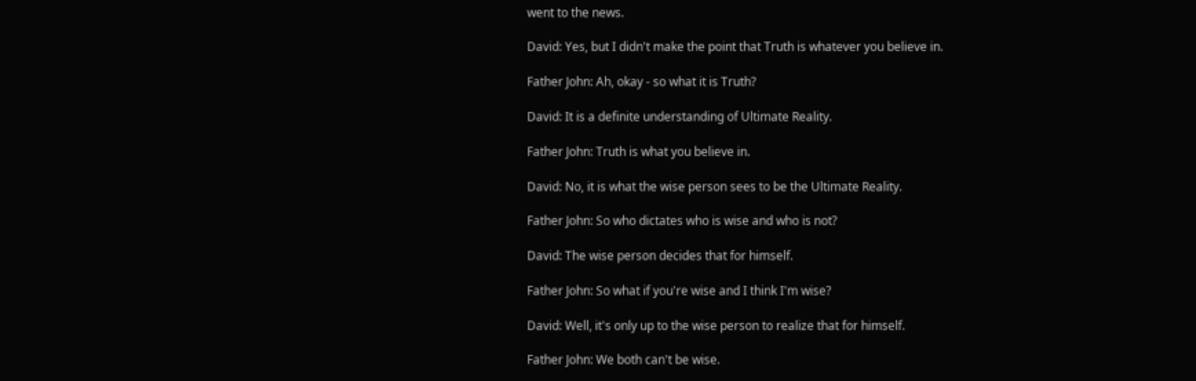went to the news.

David: Yes, but I didn't make the point that Truth is whatever you believe in.

Father John: Ah, okay - so what it is Truth?

David: It is a definite understanding of Ultimate Reality.

Father John: Truth is what you believe in.

David: No, it is what the wise person sees to be the Ultimate Reality.

Father John: So who dictates who is wise and who is not?

David: The wise person decides that for himself.

Father John: So what if you're wise and I think I'm wise?

David: Well, it's only up to the wise person to realize that for himself.

Father John: We both can't be wise.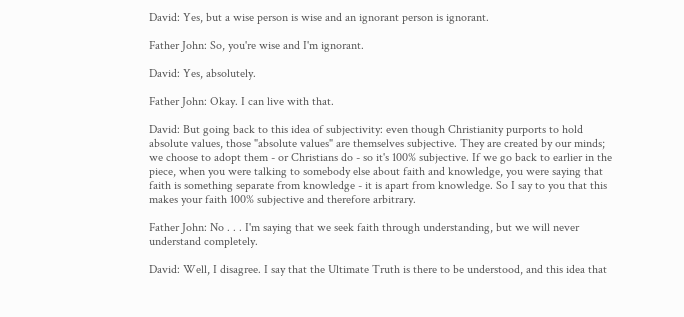David: Yes, but a wise person is wise and an ignorant person is ignorant.

Father John: So, you're wise and I'm ignorant.

David: Yes, absolutely.

Father John: Okay. I can live with that.

David: But going back to this idea of subjectivity: even though Christianity purports to hold absolute values, those "absolute values" are themselves subjective. They are created by our minds; we choose to adopt them - or Christians do - so it's 100% subjective. If we go back to earlier in the piece, when you were talking to somebody else about faith and knowledge, you were saying that faith is something separate from knowledge - it is apart from knowledge. So I say to you that this makes your faith 100% subjective and therefore arbitrary.

Father John: No . . . I'm saying that we seek faith through understanding, but we will never understand completely.

David: Well, I disagree. I say that the Ultimate Truth is there to be understood, and this idea that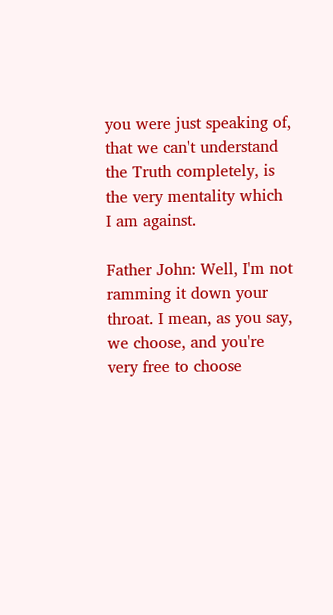you were just speaking of, that we can't understand the Truth completely, is the very mentality which I am against.

Father John: Well, I'm not ramming it down your throat. I mean, as you say, we choose, and you're very free to choose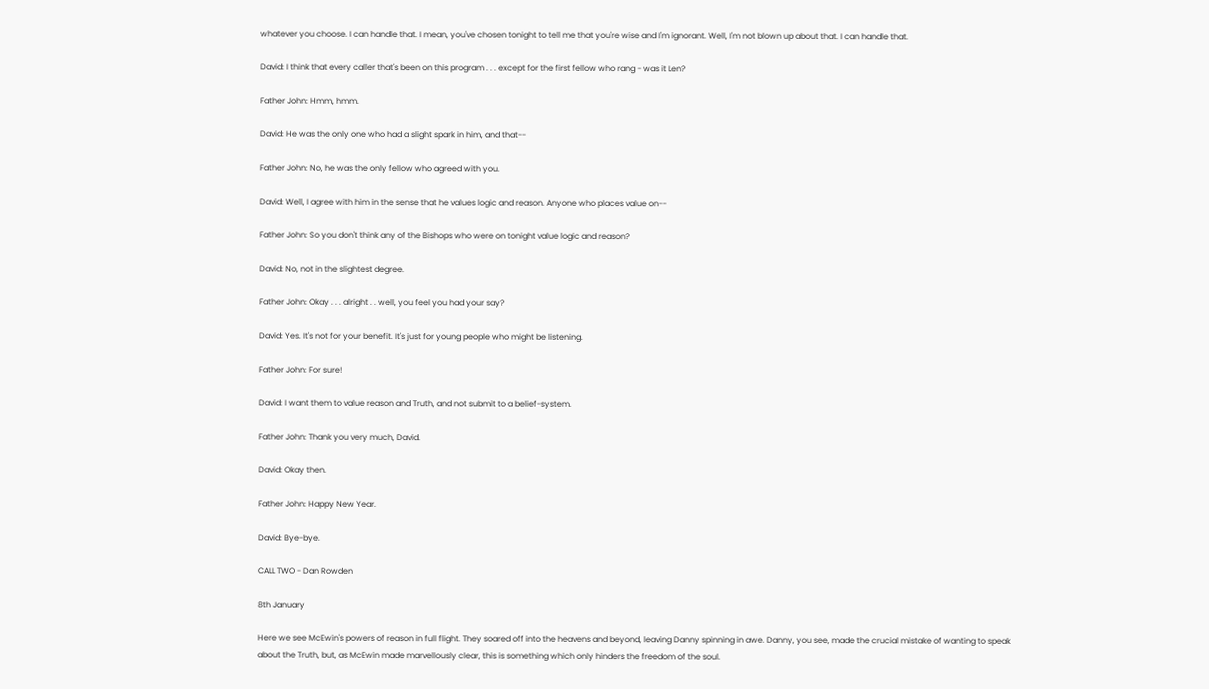whatever you choose. I can handle that. I mean, you've chosen tonight to tell me that you're wise and I'm ignorant. Well, I'm not blown up about that. I can handle that.

David: I think that every caller that's been on this program . . . except for the first fellow who rang - was it Len?

Father John: Hmm, hmm.

David: He was the only one who had a slight spark in him, and that--

Father John: No, he was the only fellow who agreed with you.

David: Well, I agree with him in the sense that he values logic and reason. Anyone who places value on--

Father John: So you don't think any of the Bishops who were on tonight value logic and reason?

David: No, not in the slightest degree.

Father John: Okay . . . alright . . well, you feel you had your say?

David: Yes. It's not for your benefit. It's just for young people who might be listening.

Father John: For sure!

David: I want them to value reason and Truth, and not submit to a belief-system.

Father John: Thank you very much, David.

David: Okay then.

Father John: Happy New Year.

David: Bye-bye.

CALL TWO - Dan Rowden

8th January

Here we see McEwin's powers of reason in full flight. They soared off into the heavens and beyond, leaving Danny spinning in awe. Danny, you see, made the crucial mistake of wanting to speak about the Truth, but, as McEwin made marvellously clear, this is something which only hinders the freedom of the soul.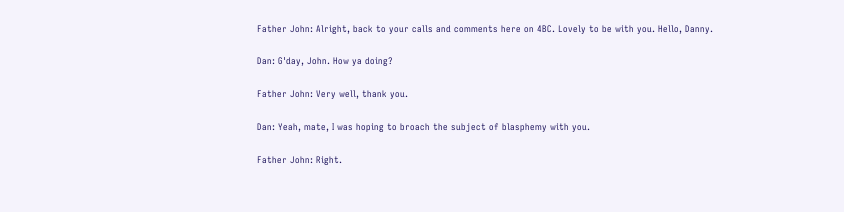Father John: Alright, back to your calls and comments here on 4BC. Lovely to be with you. Hello, Danny.

Dan: G'day, John. How ya doing?

Father John: Very well, thank you.

Dan: Yeah, mate, I was hoping to broach the subject of blasphemy with you.

Father John: Right.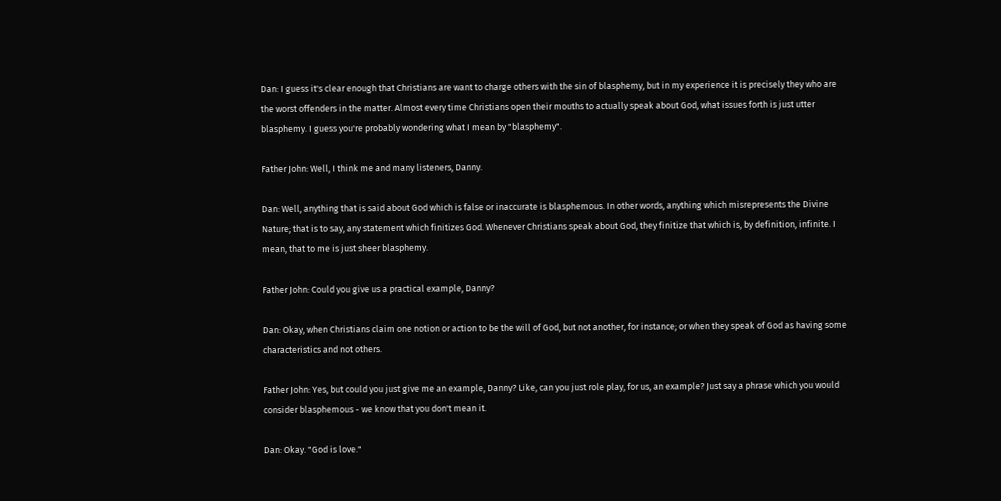Dan: I guess it's clear enough that Christians are want to charge others with the sin of blasphemy, but in my experience it is precisely they who are the worst offenders in the matter. Almost every time Christians open their mouths to actually speak about God, what issues forth is just utter blasphemy. I guess you're probably wondering what I mean by "blasphemy".

Father John: Well, I think me and many listeners, Danny.

Dan: Well, anything that is said about God which is false or inaccurate is blasphemous. In other words, anything which misrepresents the Divine Nature; that is to say, any statement which finitizes God. Whenever Christians speak about God, they finitize that which is, by definition, infinite. I mean, that to me is just sheer blasphemy.

Father John: Could you give us a practical example, Danny?

Dan: Okay, when Christians claim one notion or action to be the will of God, but not another, for instance; or when they speak of God as having some characteristics and not others.

Father John: Yes, but could you just give me an example, Danny? Like, can you just role play, for us, an example? Just say a phrase which you would consider blasphemous - we know that you don't mean it.

Dan: Okay. "God is love."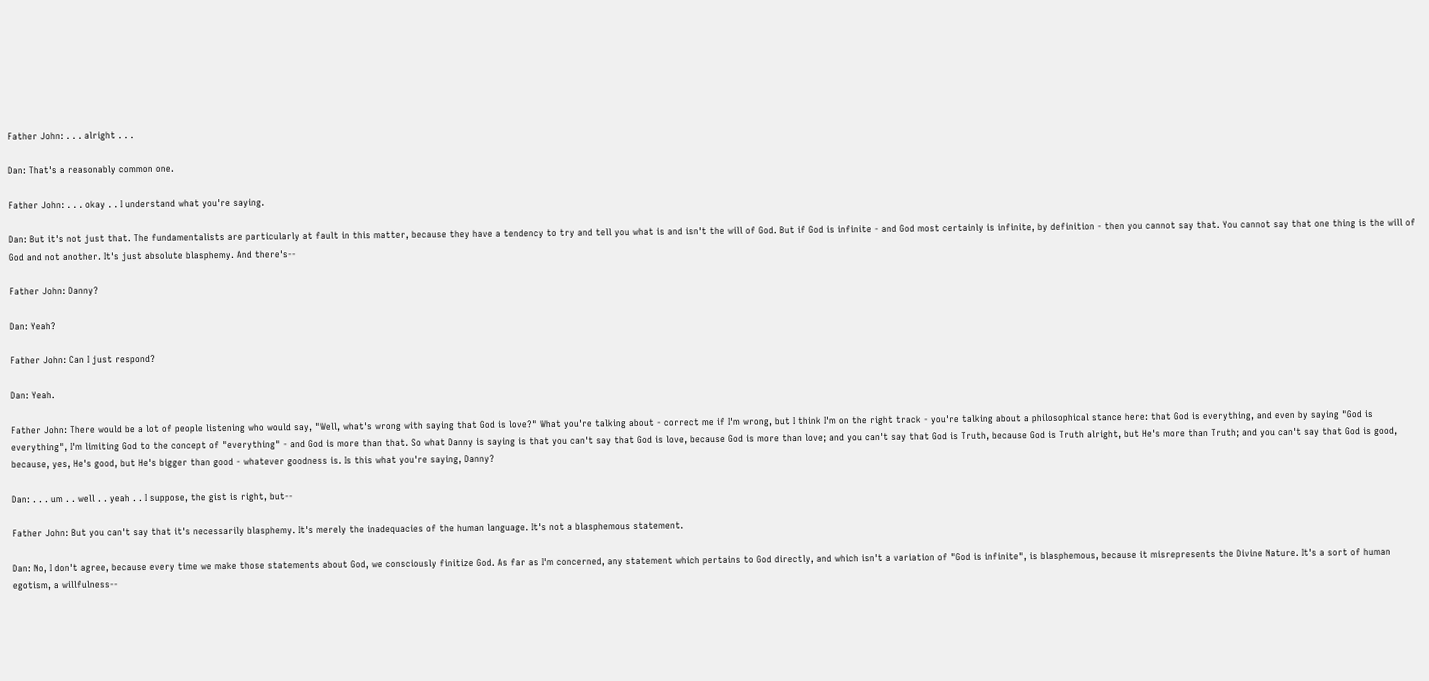Father John: . . . alright . . .

Dan: That's a reasonably common one.

Father John: . . . okay . . I understand what you're saying.

Dan: But it's not just that. The fundamentalists are particularly at fault in this matter, because they have a tendency to try and tell you what is and isn't the will of God. But if God is infinite - and God most certainly is infinite, by definition - then you cannot say that. You cannot say that one thing is the will of God and not another. It's just absolute blasphemy. And there's--

Father John: Danny?

Dan: Yeah?

Father John: Can I just respond?

Dan: Yeah.

Father John: There would be a lot of people listening who would say, "Well, what's wrong with saying that God is love?" What you're talking about - correct me if I'm wrong, but I think I'm on the right track - you're talking about a philosophical stance here: that God is everything, and even by saying "God is everything", I'm limiting God to the concept of "everything" - and God is more than that. So what Danny is saying is that you can't say that God is love, because God is more than love; and you can't say that God is Truth, because God is Truth alright, but He's more than Truth; and you can't say that God is good, because, yes, He's good, but He's bigger than good - whatever goodness is. Is this what you're saying, Danny?

Dan: . . . um . . well . . yeah . . I suppose, the gist is right, but--

Father John: But you can't say that it's necessarily blasphemy. It's merely the inadequacies of the human language. It's not a blasphemous statement.

Dan: No, I don't agree, because every time we make those statements about God, we consciously finitize God. As far as I'm concerned, any statement which pertains to God directly, and which isn't a variation of "God is infinite", is blasphemous, because it misrepresents the Divine Nature. It's a sort of human egotism, a willfulness--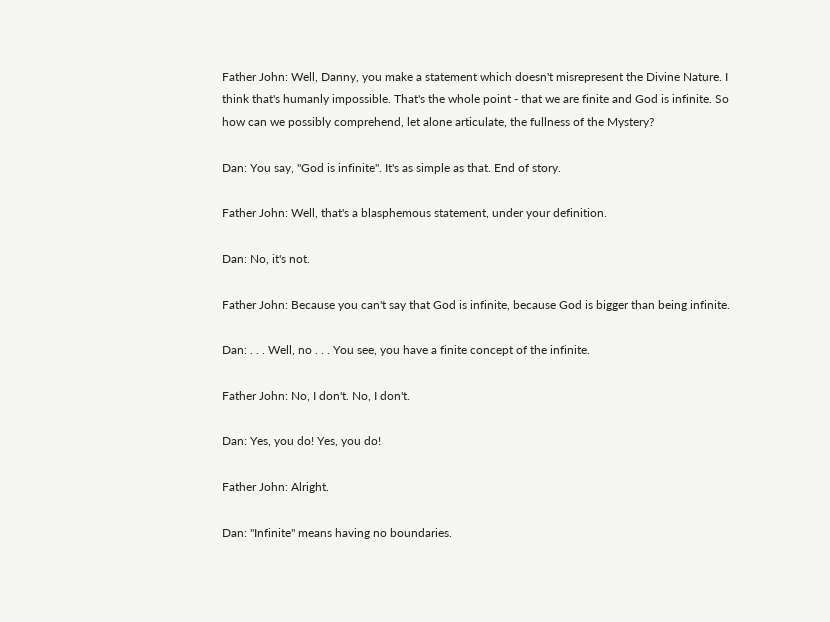Father John: Well, Danny, you make a statement which doesn't misrepresent the Divine Nature. I think that's humanly impossible. That's the whole point - that we are finite and God is infinite. So how can we possibly comprehend, let alone articulate, the fullness of the Mystery?

Dan: You say, "God is infinite". It's as simple as that. End of story.

Father John: Well, that's a blasphemous statement, under your definition.

Dan: No, it's not.

Father John: Because you can't say that God is infinite, because God is bigger than being infinite.

Dan: . . . Well, no . . . You see, you have a finite concept of the infinite.

Father John: No, I don't. No, I don't.

Dan: Yes, you do! Yes, you do!

Father John: Alright.

Dan: "Infinite" means having no boundaries.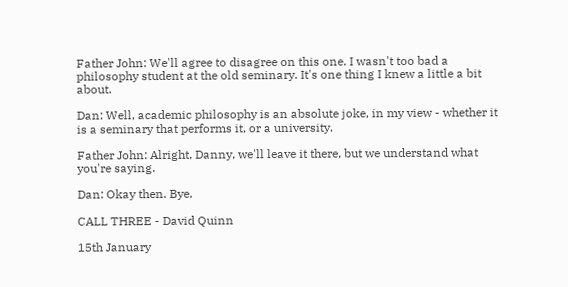Father John: We'll agree to disagree on this one. I wasn't too bad a philosophy student at the old seminary. It's one thing I knew a little a bit about.

Dan: Well, academic philosophy is an absolute joke, in my view - whether it is a seminary that performs it, or a university.

Father John: Alright, Danny, we'll leave it there, but we understand what you're saying.

Dan: Okay then. Bye.

CALL THREE - David Quinn

15th January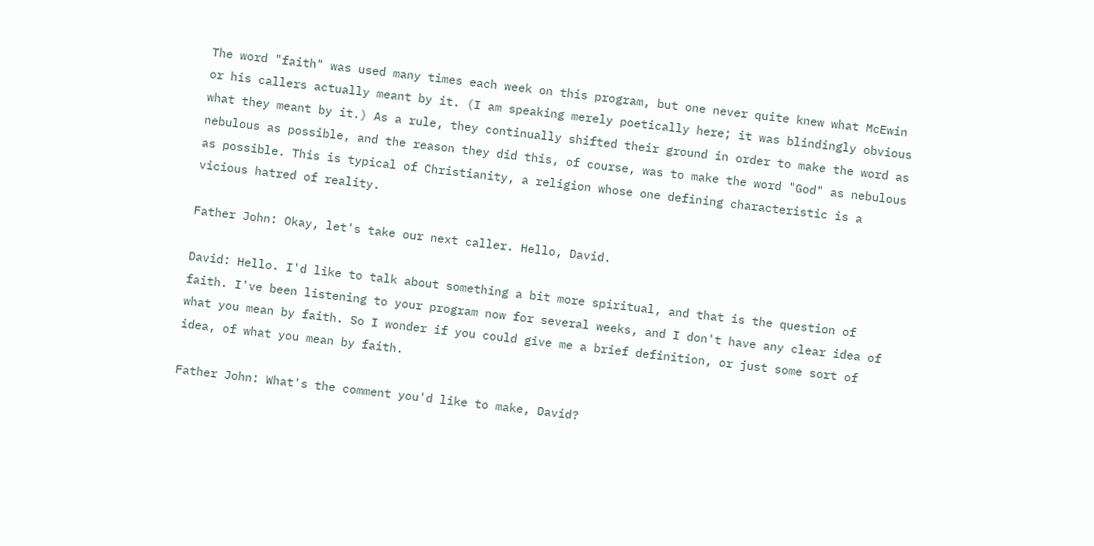The word "faith" was used many times each week on this program, but one never quite knew what McEwin or his callers actually meant by it. (I am speaking merely poetically here; it was blindingly obvious what they meant by it.) As a rule, they continually shifted their ground in order to make the word as nebulous as possible, and the reason they did this, of course, was to make the word "God" as nebulous as possible. This is typical of Christianity, a religion whose one defining characteristic is a vicious hatred of reality.

Father John: Okay, let's take our next caller. Hello, David.

David: Hello. I'd like to talk about something a bit more spiritual, and that is the question of faith. I've been listening to your program now for several weeks, and I don't have any clear idea of what you mean by faith. So I wonder if you could give me a brief definition, or just some sort of idea, of what you mean by faith.

Father John: What's the comment you'd like to make, David?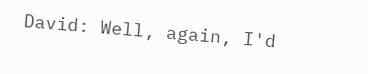David: Well, again, I'd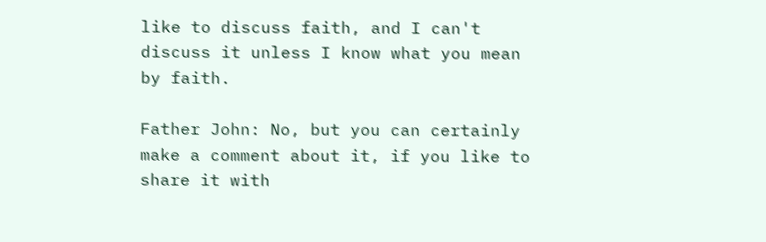like to discuss faith, and I can't discuss it unless I know what you mean by faith.

Father John: No, but you can certainly make a comment about it, if you like to share it with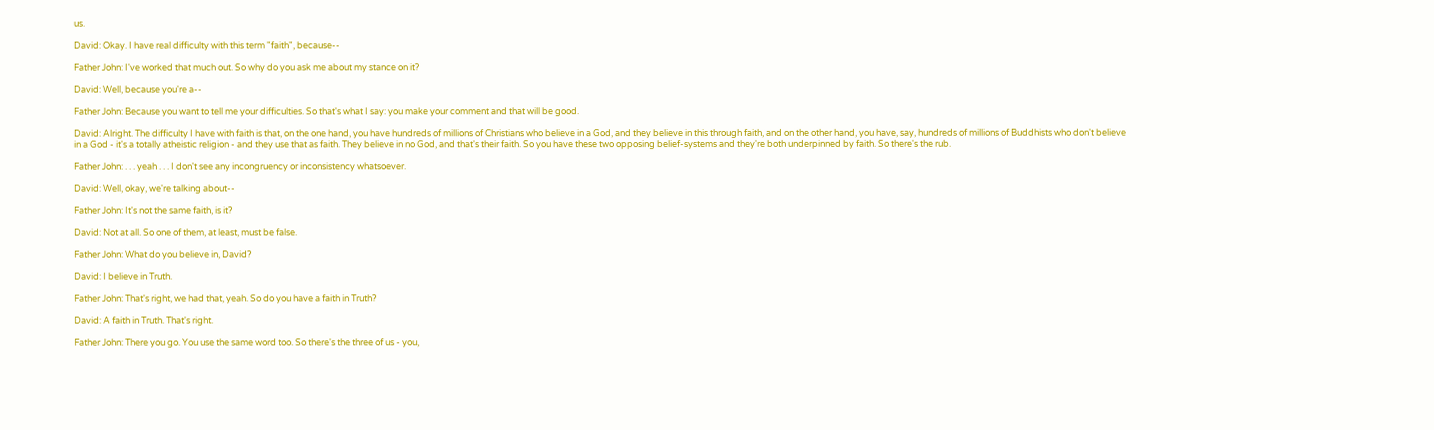us.

David: Okay. I have real difficulty with this term "faith", because--

Father John: I've worked that much out. So why do you ask me about my stance on it?

David: Well, because you're a--

Father John: Because you want to tell me your difficulties. So that's what I say: you make your comment and that will be good.

David: Alright. The difficulty I have with faith is that, on the one hand, you have hundreds of millions of Christians who believe in a God, and they believe in this through faith, and on the other hand, you have, say, hundreds of millions of Buddhists who don't believe in a God - it's a totally atheistic religion - and they use that as faith. They believe in no God, and that's their faith. So you have these two opposing belief-systems and they're both underpinned by faith. So there's the rub.

Father John: . . . yeah . . . I don't see any incongruency or inconsistency whatsoever.

David: Well, okay, we're talking about--

Father John: It's not the same faith, is it?

David: Not at all. So one of them, at least, must be false.

Father John: What do you believe in, David?

David: I believe in Truth.

Father John: That's right, we had that, yeah. So do you have a faith in Truth?

David: A faith in Truth. That's right.

Father John: There you go. You use the same word too. So there's the three of us - you,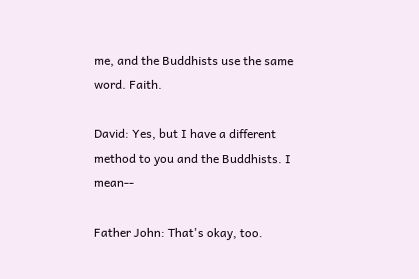me, and the Buddhists use the same word. Faith.

David: Yes, but I have a different method to you and the Buddhists. I mean--

Father John: That's okay, too.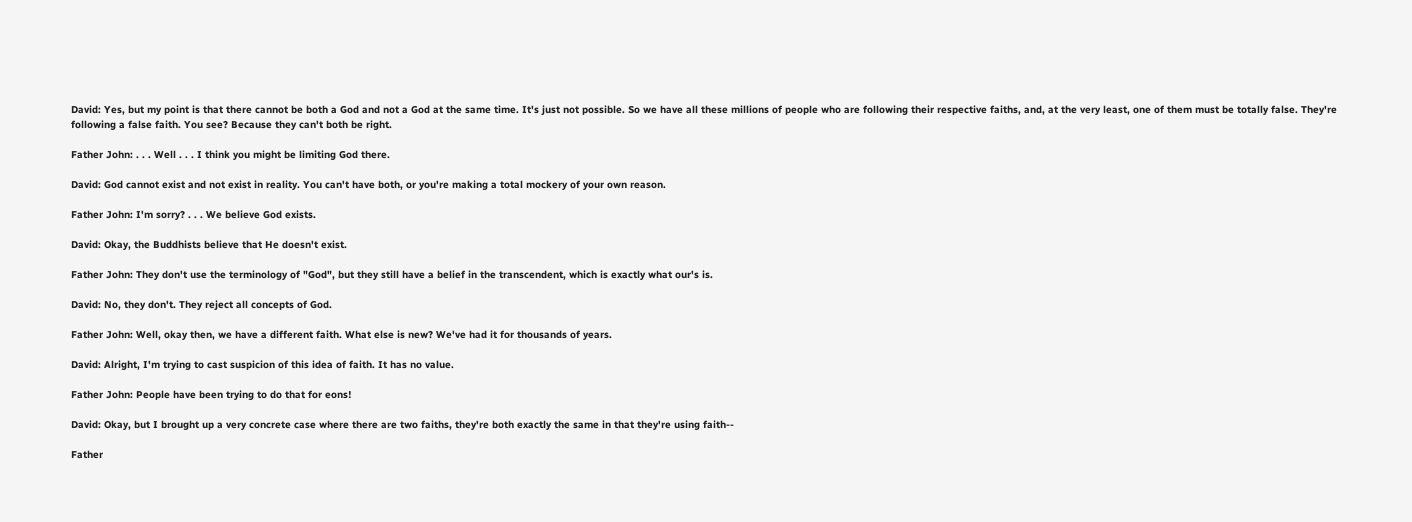David: Yes, but my point is that there cannot be both a God and not a God at the same time. It's just not possible. So we have all these millions of people who are following their respective faiths, and, at the very least, one of them must be totally false. They're following a false faith. You see? Because they can't both be right.

Father John: . . . Well . . . I think you might be limiting God there.

David: God cannot exist and not exist in reality. You can't have both, or you're making a total mockery of your own reason.

Father John: I'm sorry? . . . We believe God exists.

David: Okay, the Buddhists believe that He doesn't exist.

Father John: They don't use the terminology of "God", but they still have a belief in the transcendent, which is exactly what our's is.

David: No, they don't. They reject all concepts of God.

Father John: Well, okay then, we have a different faith. What else is new? We've had it for thousands of years.

David: Alright, I'm trying to cast suspicion of this idea of faith. It has no value.

Father John: People have been trying to do that for eons!

David: Okay, but I brought up a very concrete case where there are two faiths, they're both exactly the same in that they're using faith--

Father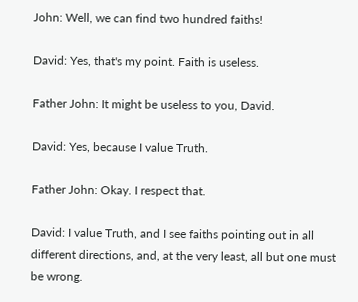John: Well, we can find two hundred faiths!

David: Yes, that's my point. Faith is useless.

Father John: It might be useless to you, David.

David: Yes, because I value Truth.

Father John: Okay. I respect that.

David: I value Truth, and I see faiths pointing out in all different directions, and, at the very least, all but one must be wrong.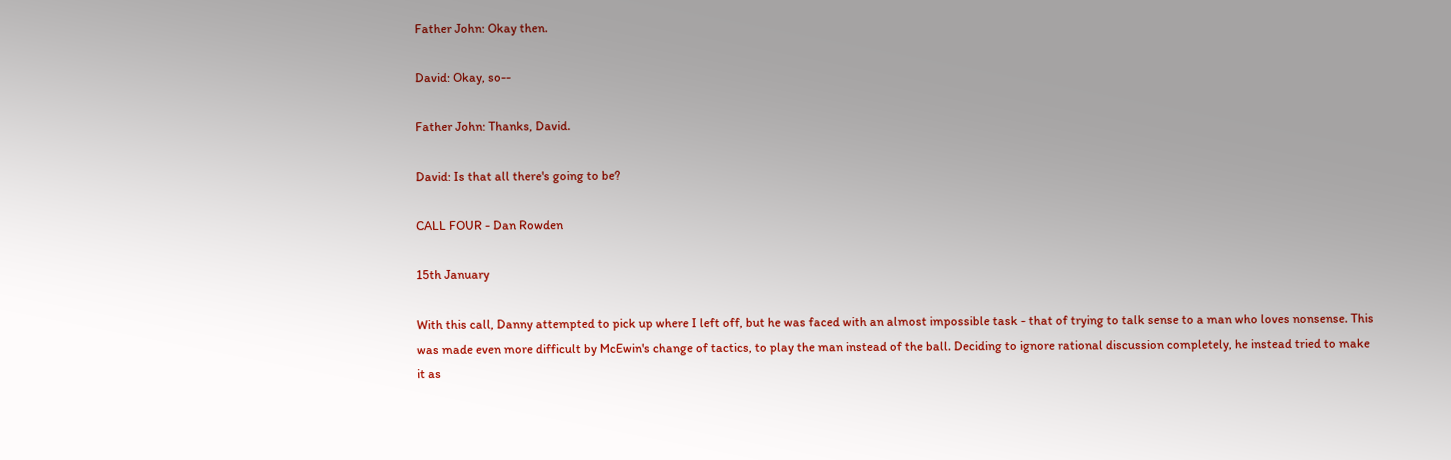Father John: Okay then.

David: Okay, so--

Father John: Thanks, David.

David: Is that all there's going to be?

CALL FOUR - Dan Rowden

15th January

With this call, Danny attempted to pick up where I left off, but he was faced with an almost impossible task - that of trying to talk sense to a man who loves nonsense. This was made even more difficult by McEwin's change of tactics, to play the man instead of the ball. Deciding to ignore rational discussion completely, he instead tried to make it as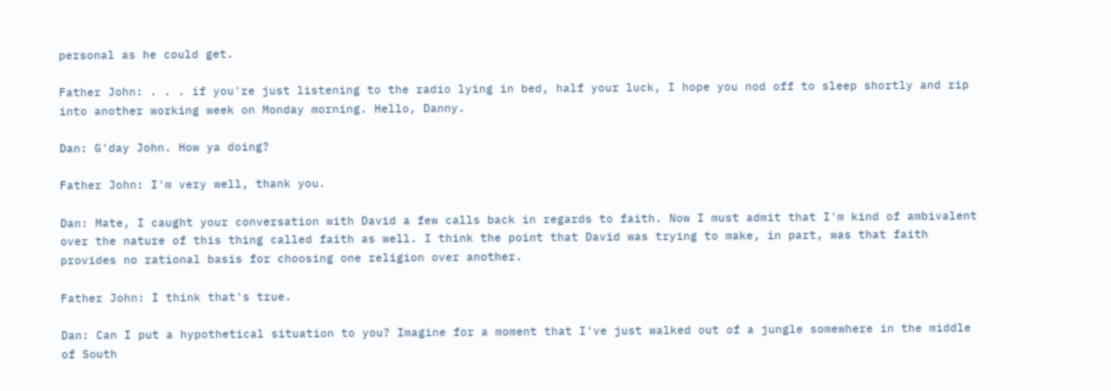personal as he could get.

Father John: . . . if you're just listening to the radio lying in bed, half your luck, I hope you nod off to sleep shortly and rip into another working week on Monday morning. Hello, Danny.

Dan: G'day John. How ya doing?

Father John: I'm very well, thank you.

Dan: Mate, I caught your conversation with David a few calls back in regards to faith. Now I must admit that I'm kind of ambivalent over the nature of this thing called faith as well. I think the point that David was trying to make, in part, was that faith provides no rational basis for choosing one religion over another.

Father John: I think that's true.

Dan: Can I put a hypothetical situation to you? Imagine for a moment that I've just walked out of a jungle somewhere in the middle of South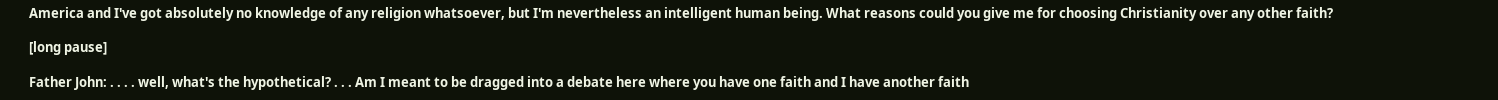America and I've got absolutely no knowledge of any religion whatsoever, but I'm nevertheless an intelligent human being. What reasons could you give me for choosing Christianity over any other faith?

[long pause]

Father John: . . . . well, what's the hypothetical? . . . Am I meant to be dragged into a debate here where you have one faith and I have another faith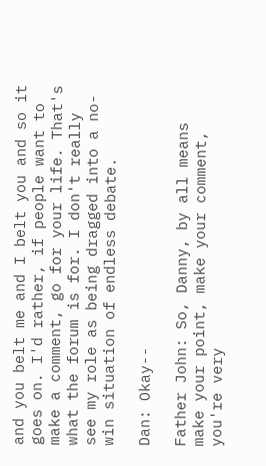and you belt me and I belt you and so it goes on. I'd rather, if people want to make a comment, go for your life. That's what the forum is for. I don't really see my role as being dragged into a no-win situation of endless debate.

Dan: Okay--

Father John: So, Danny, by all means make your point, make your comment, you're very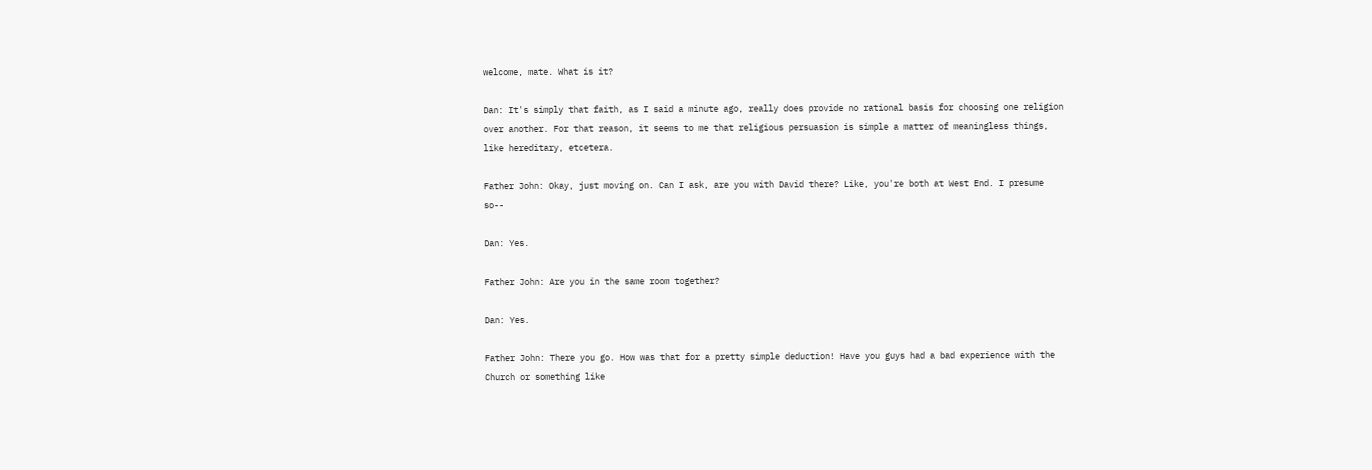welcome, mate. What is it?

Dan: It's simply that faith, as I said a minute ago, really does provide no rational basis for choosing one religion over another. For that reason, it seems to me that religious persuasion is simple a matter of meaningless things, like hereditary, etcetera.

Father John: Okay, just moving on. Can I ask, are you with David there? Like, you're both at West End. I presume so--

Dan: Yes.

Father John: Are you in the same room together?

Dan: Yes.

Father John: There you go. How was that for a pretty simple deduction! Have you guys had a bad experience with the Church or something like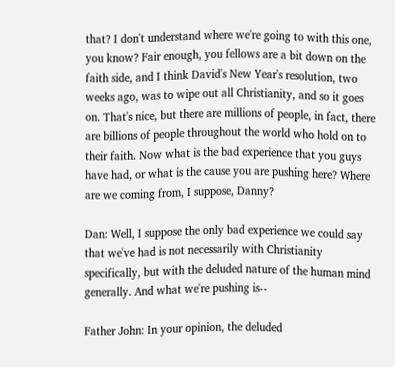that? I don't understand where we're going to with this one, you know? Fair enough, you fellows are a bit down on the faith side, and I think David's New Year's resolution, two weeks ago, was to wipe out all Christianity, and so it goes on. That's nice, but there are millions of people, in fact, there are billions of people throughout the world who hold on to their faith. Now what is the bad experience that you guys have had, or what is the cause you are pushing here? Where are we coming from, I suppose, Danny?

Dan: Well, I suppose the only bad experience we could say that we've had is not necessarily with Christianity specifically, but with the deluded nature of the human mind generally. And what we're pushing is--

Father John: In your opinion, the deluded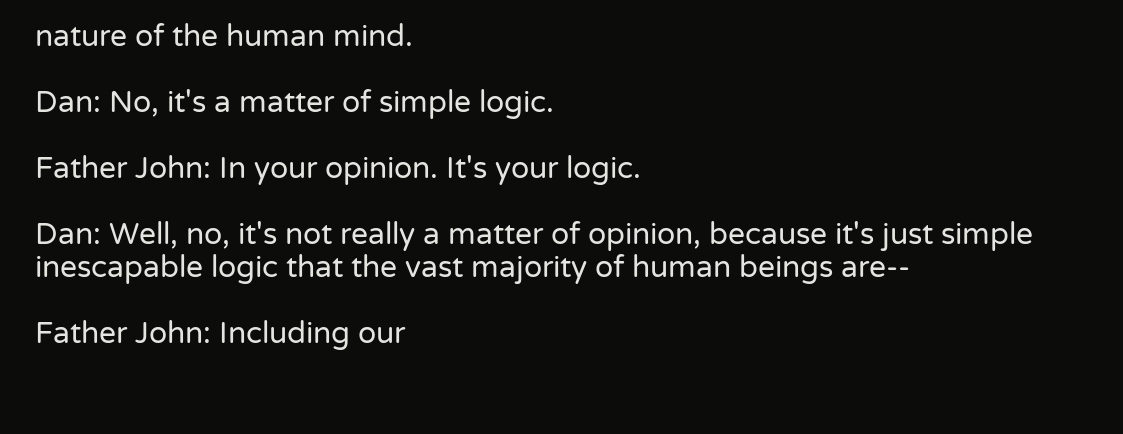nature of the human mind.

Dan: No, it's a matter of simple logic.

Father John: In your opinion. It's your logic.

Dan: Well, no, it's not really a matter of opinion, because it's just simple inescapable logic that the vast majority of human beings are--

Father John: Including our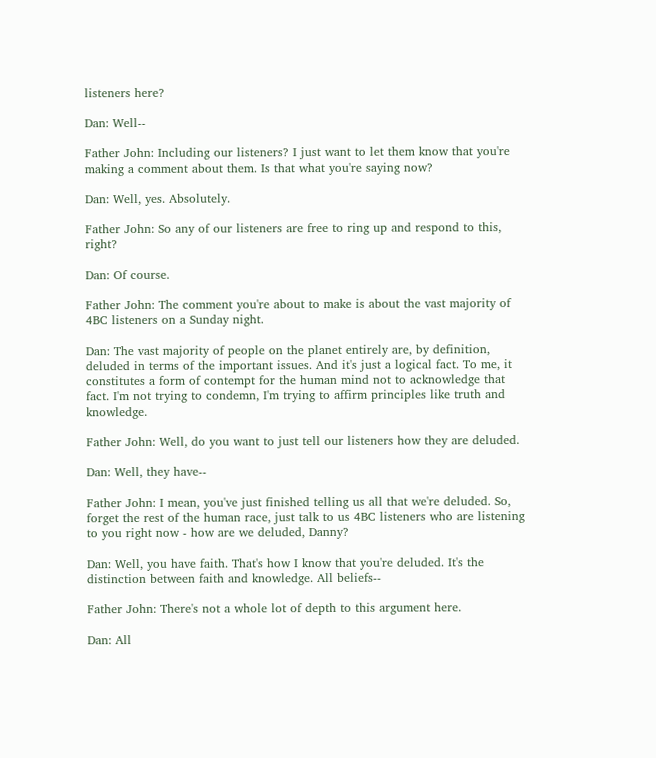listeners here?

Dan: Well--

Father John: Including our listeners? I just want to let them know that you're making a comment about them. Is that what you're saying now?

Dan: Well, yes. Absolutely.

Father John: So any of our listeners are free to ring up and respond to this, right?

Dan: Of course.

Father John: The comment you're about to make is about the vast majority of 4BC listeners on a Sunday night.

Dan: The vast majority of people on the planet entirely are, by definition, deluded in terms of the important issues. And it's just a logical fact. To me, it constitutes a form of contempt for the human mind not to acknowledge that fact. I'm not trying to condemn, I'm trying to affirm principles like truth and knowledge.

Father John: Well, do you want to just tell our listeners how they are deluded.

Dan: Well, they have--

Father John: I mean, you've just finished telling us all that we're deluded. So, forget the rest of the human race, just talk to us 4BC listeners who are listening to you right now - how are we deluded, Danny?

Dan: Well, you have faith. That's how I know that you're deluded. It's the distinction between faith and knowledge. All beliefs--

Father John: There's not a whole lot of depth to this argument here.

Dan: All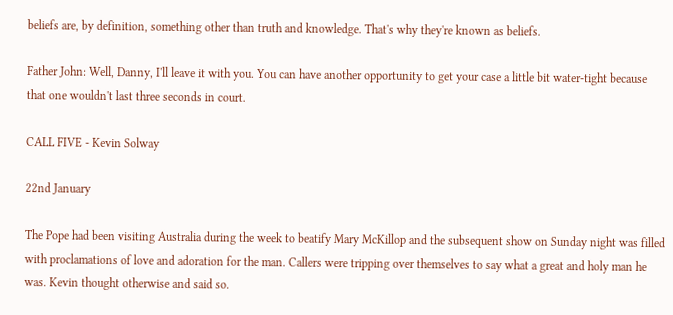beliefs are, by definition, something other than truth and knowledge. That's why they're known as beliefs.

Father John: Well, Danny, I'll leave it with you. You can have another opportunity to get your case a little bit water-tight because that one wouldn't last three seconds in court.

CALL FIVE - Kevin Solway

22nd January

The Pope had been visiting Australia during the week to beatify Mary McKillop and the subsequent show on Sunday night was filled with proclamations of love and adoration for the man. Callers were tripping over themselves to say what a great and holy man he was. Kevin thought otherwise and said so.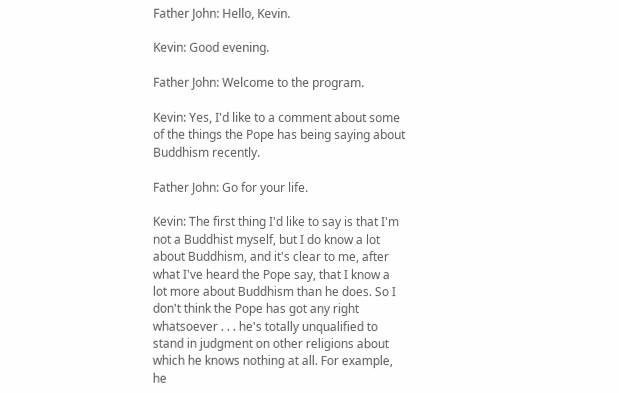Father John: Hello, Kevin.

Kevin: Good evening.

Father John: Welcome to the program.

Kevin: Yes, I'd like to a comment about some of the things the Pope has being saying about Buddhism recently.

Father John: Go for your life.

Kevin: The first thing I'd like to say is that I'm not a Buddhist myself, but I do know a lot about Buddhism, and it's clear to me, after what I've heard the Pope say, that I know a lot more about Buddhism than he does. So I don't think the Pope has got any right whatsoever . . . he's totally unqualified to stand in judgment on other religions about which he knows nothing at all. For example, he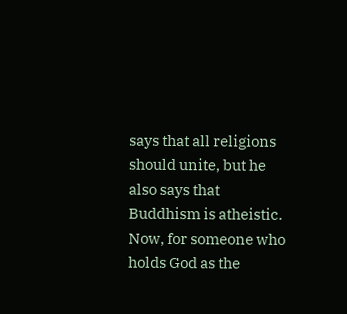says that all religions should unite, but he also says that Buddhism is atheistic. Now, for someone who holds God as the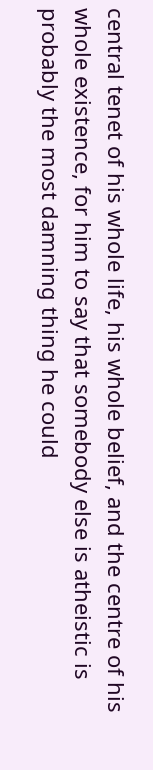central tenet of his whole life, his whole belief, and the centre of his whole existence, for him to say that somebody else is atheistic is probably the most damning thing he could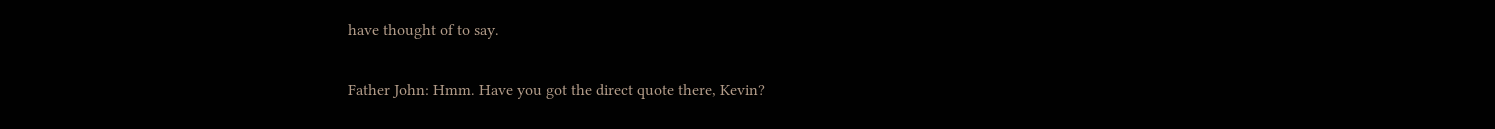have thought of to say.

Father John: Hmm. Have you got the direct quote there, Kevin?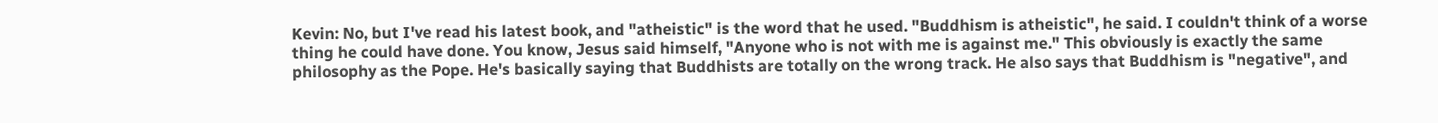Kevin: No, but I've read his latest book, and "atheistic" is the word that he used. "Buddhism is atheistic", he said. I couldn't think of a worse thing he could have done. You know, Jesus said himself, "Anyone who is not with me is against me." This obviously is exactly the same philosophy as the Pope. He's basically saying that Buddhists are totally on the wrong track. He also says that Buddhism is "negative", and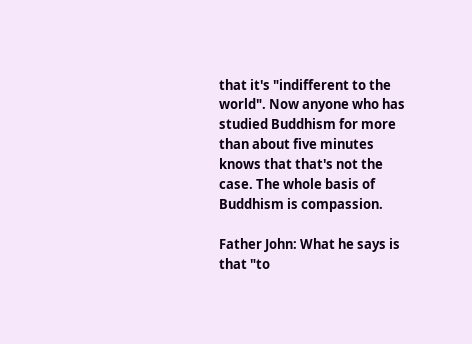that it's "indifferent to the world". Now anyone who has studied Buddhism for more than about five minutes knows that that's not the case. The whole basis of Buddhism is compassion.

Father John: What he says is that "to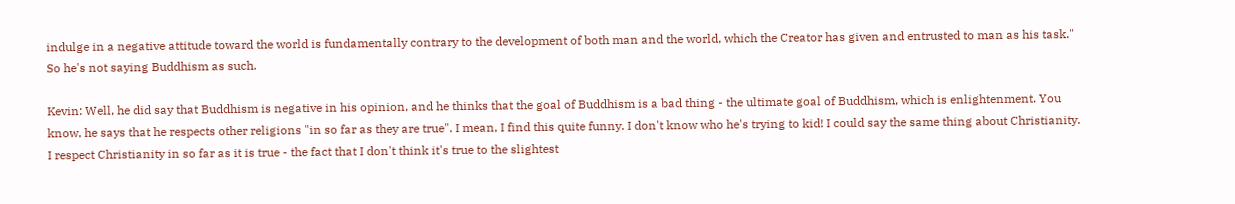indulge in a negative attitude toward the world is fundamentally contrary to the development of both man and the world, which the Creator has given and entrusted to man as his task." So he's not saying Buddhism as such.

Kevin: Well, he did say that Buddhism is negative in his opinion, and he thinks that the goal of Buddhism is a bad thing - the ultimate goal of Buddhism, which is enlightenment. You know, he says that he respects other religions "in so far as they are true". I mean, I find this quite funny. I don't know who he's trying to kid! I could say the same thing about Christianity. I respect Christianity in so far as it is true - the fact that I don't think it's true to the slightest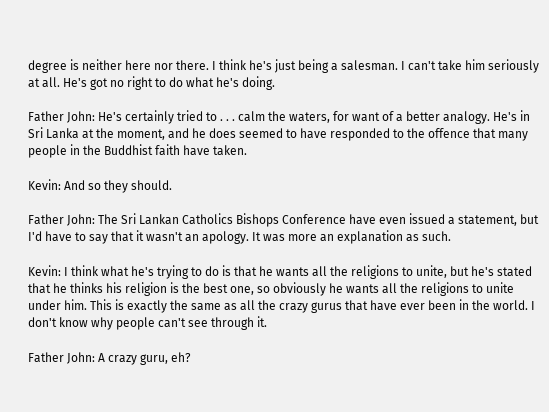degree is neither here nor there. I think he's just being a salesman. I can't take him seriously at all. He's got no right to do what he's doing.

Father John: He's certainly tried to . . . calm the waters, for want of a better analogy. He's in Sri Lanka at the moment, and he does seemed to have responded to the offence that many people in the Buddhist faith have taken.

Kevin: And so they should.

Father John: The Sri Lankan Catholics Bishops Conference have even issued a statement, but I'd have to say that it wasn't an apology. It was more an explanation as such.

Kevin: I think what he's trying to do is that he wants all the religions to unite, but he's stated that he thinks his religion is the best one, so obviously he wants all the religions to unite under him. This is exactly the same as all the crazy gurus that have ever been in the world. I don't know why people can't see through it.

Father John: A crazy guru, eh?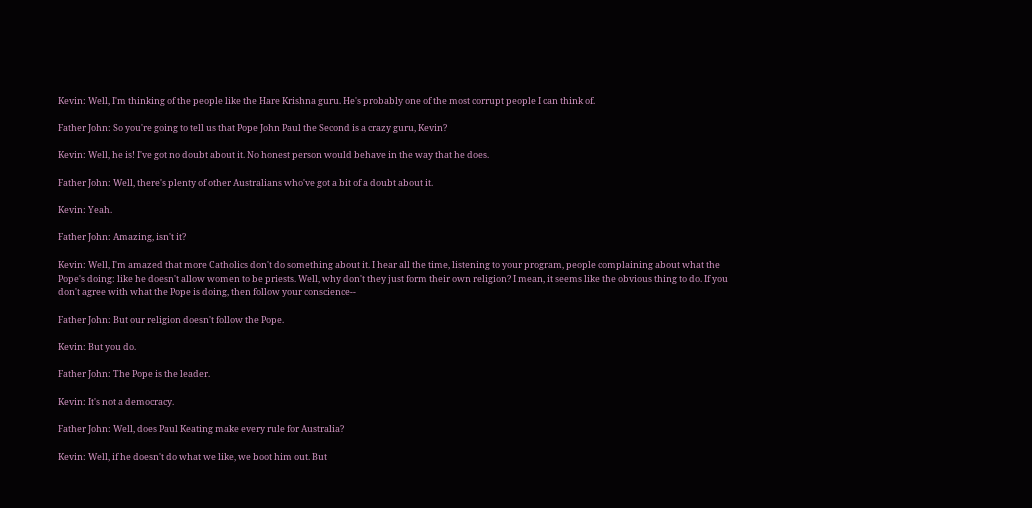Kevin: Well, I'm thinking of the people like the Hare Krishna guru. He's probably one of the most corrupt people I can think of.

Father John: So you're going to tell us that Pope John Paul the Second is a crazy guru, Kevin?

Kevin: Well, he is! I've got no doubt about it. No honest person would behave in the way that he does.

Father John: Well, there's plenty of other Australians who've got a bit of a doubt about it.

Kevin: Yeah.

Father John: Amazing, isn't it?

Kevin: Well, I'm amazed that more Catholics don't do something about it. I hear all the time, listening to your program, people complaining about what the Pope's doing: like he doesn't allow women to be priests. Well, why don't they just form their own religion? I mean, it seems like the obvious thing to do. If you don't agree with what the Pope is doing, then follow your conscience--

Father John: But our religion doesn't follow the Pope.

Kevin: But you do.

Father John: The Pope is the leader.

Kevin: It's not a democracy.

Father John: Well, does Paul Keating make every rule for Australia?

Kevin: Well, if he doesn't do what we like, we boot him out. But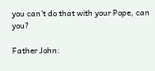you can't do that with your Pope, can you?

Father John: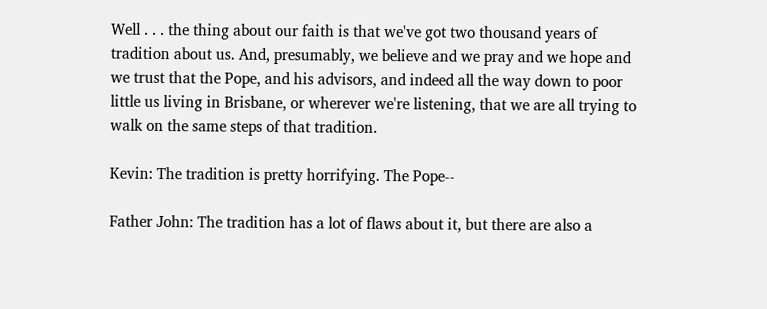Well . . . the thing about our faith is that we've got two thousand years of tradition about us. And, presumably, we believe and we pray and we hope and we trust that the Pope, and his advisors, and indeed all the way down to poor little us living in Brisbane, or wherever we're listening, that we are all trying to walk on the same steps of that tradition.

Kevin: The tradition is pretty horrifying. The Pope--

Father John: The tradition has a lot of flaws about it, but there are also a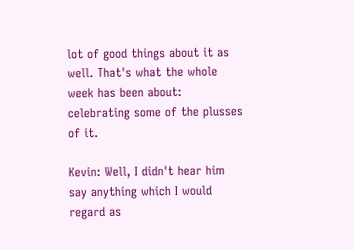lot of good things about it as well. That's what the whole week has been about: celebrating some of the plusses of it.

Kevin: Well, I didn't hear him say anything which I would regard as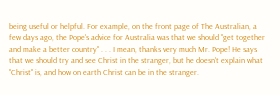being useful or helpful. For example, on the front page of The Australian, a few days ago, the Pope's advice for Australia was that we should "get together and make a better country" . . . I mean, thanks very much Mr. Pope! He says that we should try and see Christ in the stranger, but he doesn't explain what "Christ" is, and how on earth Christ can be in the stranger.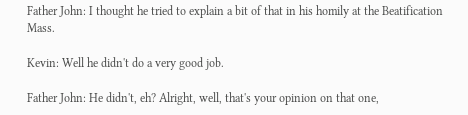Father John: I thought he tried to explain a bit of that in his homily at the Beatification Mass.

Kevin: Well he didn't do a very good job.

Father John: He didn't, eh? Alright, well, that's your opinion on that one,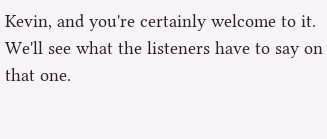Kevin, and you're certainly welcome to it. We'll see what the listeners have to say on that one.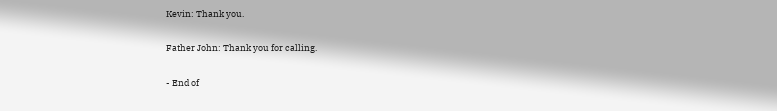Kevin: Thank you.

Father John: Thank you for calling.

- End of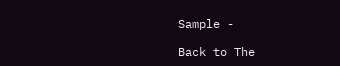Sample -

Back to The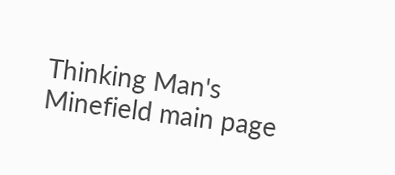Thinking Man's Minefield main page